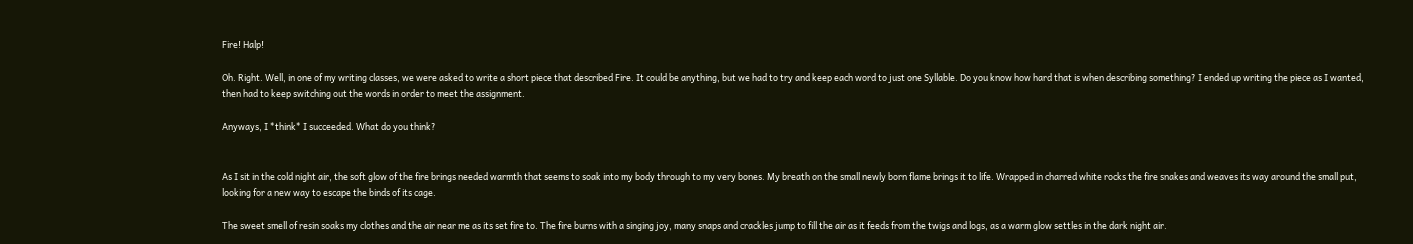Fire! Halp!

Oh. Right. Well, in one of my writing classes, we were asked to write a short piece that described Fire. It could be anything, but we had to try and keep each word to just one Syllable. Do you know how hard that is when describing something? I ended up writing the piece as I wanted, then had to keep switching out the words in order to meet the assignment.

Anyways, I *think* I succeeded. What do you think?


As I sit in the cold night air, the soft glow of the fire brings needed warmth that seems to soak into my body through to my very bones. My breath on the small newly born flame brings it to life. Wrapped in charred white rocks the fire snakes and weaves its way around the small put, looking for a new way to escape the binds of its cage.

The sweet smell of resin soaks my clothes and the air near me as its set fire to. The fire burns with a singing joy, many snaps and crackles jump to fill the air as it feeds from the twigs and logs, as a warm glow settles in the dark night air.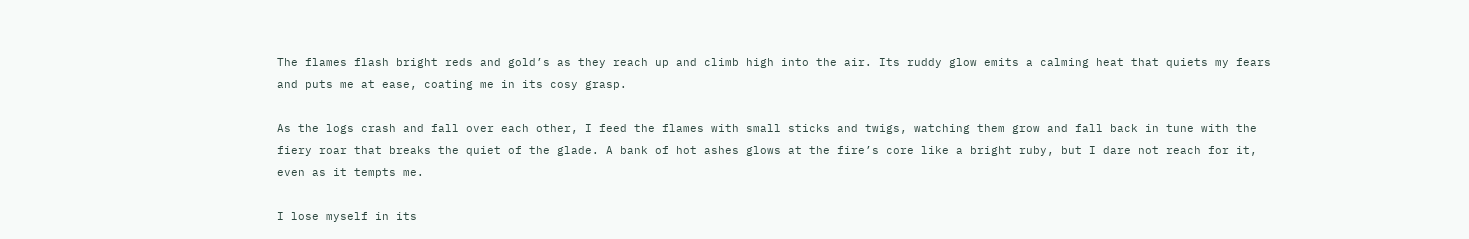The flames flash bright reds and gold’s as they reach up and climb high into the air. Its ruddy glow emits a calming heat that quiets my fears and puts me at ease, coating me in its cosy grasp.

As the logs crash and fall over each other, I feed the flames with small sticks and twigs, watching them grow and fall back in tune with the fiery roar that breaks the quiet of the glade. A bank of hot ashes glows at the fire’s core like a bright ruby, but I dare not reach for it, even as it tempts me.

I lose myself in its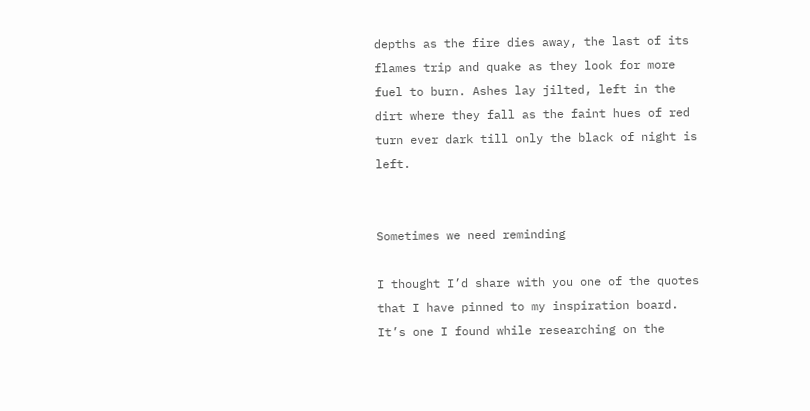depths as the fire dies away, the last of its flames trip and quake as they look for more fuel to burn. Ashes lay jilted, left in the dirt where they fall as the faint hues of red turn ever dark till only the black of night is left.


Sometimes we need reminding

I thought I’d share with you one of the quotes that I have pinned to my inspiration board. It’s one I found while researching on the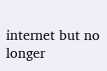internet but no longer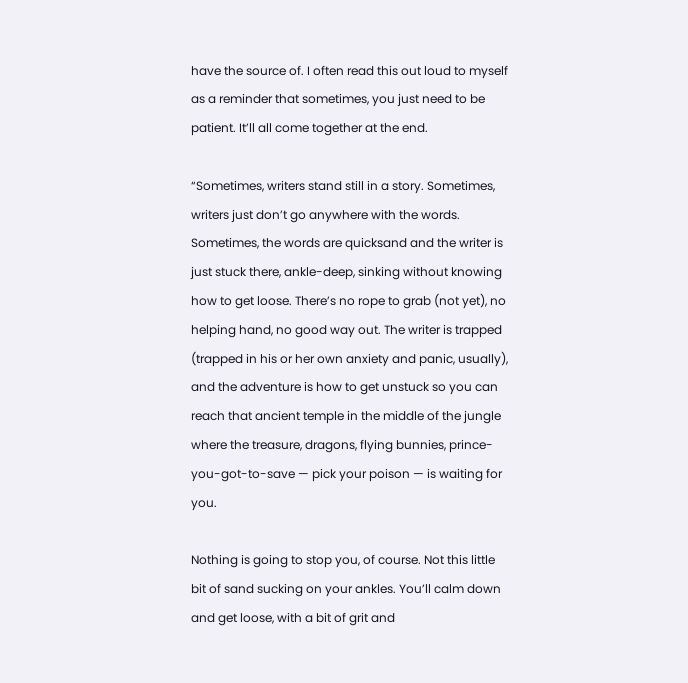have the source of. I often read this out loud to myself as a reminder that sometimes, you just need to be patient. It’ll all come together at the end.

“Sometimes, writers stand still in a story. Sometimes, writers just don’t go anywhere with the words. Sometimes, the words are quicksand and the writer is just stuck there, ankle-deep, sinking without knowing how to get loose. There’s no rope to grab (not yet), no helping hand, no good way out. The writer is trapped (trapped in his or her own anxiety and panic, usually), and the adventure is how to get unstuck so you can reach that ancient temple in the middle of the jungle where the treasure, dragons, flying bunnies, prince-you-got-to-save — pick your poison — is waiting for you.

Nothing is going to stop you, of course. Not this little bit of sand sucking on your ankles. You’ll calm down and get loose, with a bit of grit and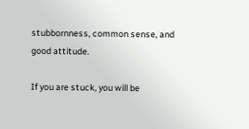stubbornness, common sense, and good attitude.

If you are stuck, you will be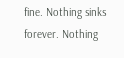fine. Nothing sinks forever. Nothing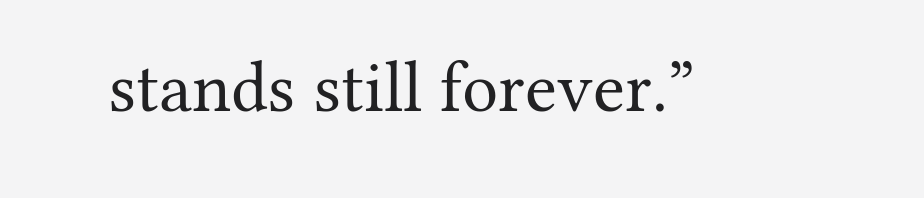stands still forever.”